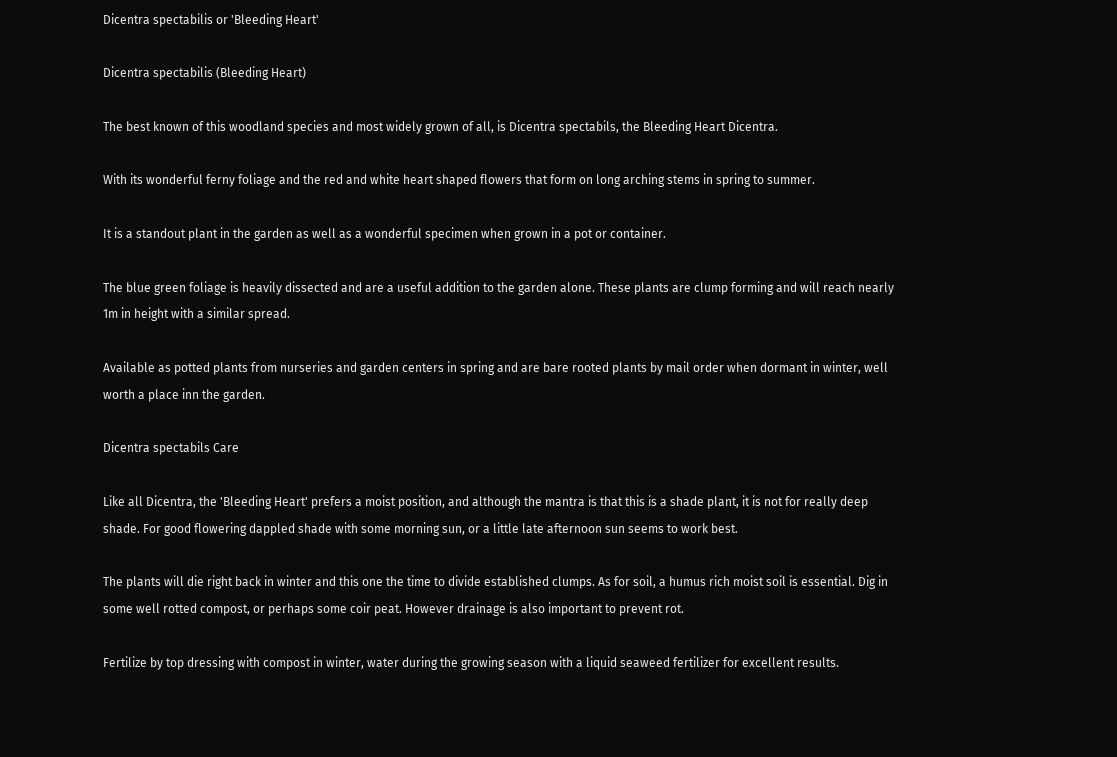Dicentra spectabilis or 'Bleeding Heart'

Dicentra spectabilis (Bleeding Heart)

The best known of this woodland species and most widely grown of all, is Dicentra spectabils, the Bleeding Heart Dicentra.

With its wonderful ferny foliage and the red and white heart shaped flowers that form on long arching stems in spring to summer.

It is a standout plant in the garden as well as a wonderful specimen when grown in a pot or container.

The blue green foliage is heavily dissected and are a useful addition to the garden alone. These plants are clump forming and will reach nearly 1m in height with a similar spread.

Available as potted plants from nurseries and garden centers in spring and are bare rooted plants by mail order when dormant in winter, well worth a place inn the garden.

Dicentra spectabils Care

Like all Dicentra, the 'Bleeding Heart' prefers a moist position, and although the mantra is that this is a shade plant, it is not for really deep shade. For good flowering dappled shade with some morning sun, or a little late afternoon sun seems to work best.

The plants will die right back in winter and this one the time to divide established clumps. As for soil, a humus rich moist soil is essential. Dig in some well rotted compost, or perhaps some coir peat. However drainage is also important to prevent rot.

Fertilize by top dressing with compost in winter, water during the growing season with a liquid seaweed fertilizer for excellent results.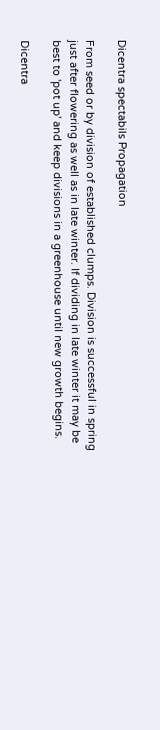Dicentra spectabils Propagation

From seed or by division of established clumps. Division is successful in spring just after flowering as well as in late winter. If dividing in late winter it may be best to 'pot up' and keep divisions in a greenhouse until new growth begins.

Dicentra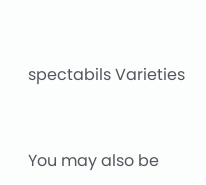spectabils Varieties



You may also be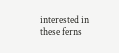interested in these ferns